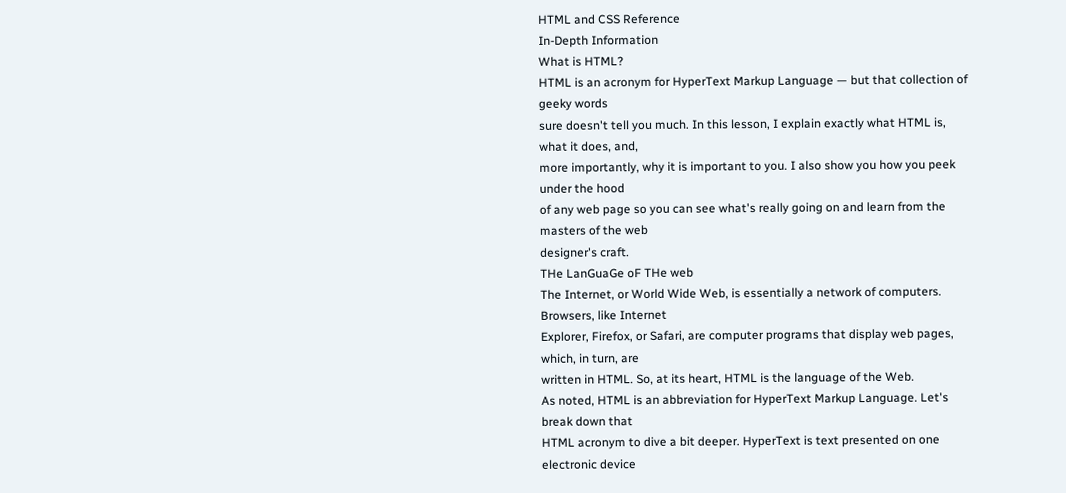HTML and CSS Reference
In-Depth Information
What is HTML?
HTML is an acronym for HyperText Markup Language — but that collection of geeky words
sure doesn't tell you much. In this lesson, I explain exactly what HTML is, what it does, and,
more importantly, why it is important to you. I also show you how you peek under the hood
of any web page so you can see what's really going on and learn from the masters of the web
designer's craft.
THe LanGuaGe oF THe web
The Internet, or World Wide Web, is essentially a network of computers. Browsers, like Internet
Explorer, Firefox, or Safari, are computer programs that display web pages, which, in turn, are
written in HTML. So, at its heart, HTML is the language of the Web.
As noted, HTML is an abbreviation for HyperText Markup Language. Let's break down that
HTML acronym to dive a bit deeper. HyperText is text presented on one electronic device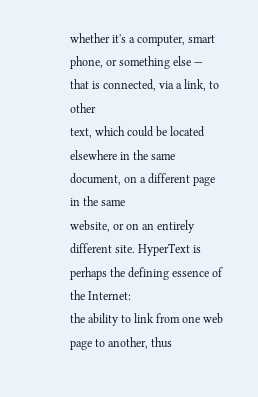whether it's a computer, smart phone, or something else — that is connected, via a link, to other
text, which could be located elsewhere in the same document, on a different page in the same
website, or on an entirely different site. HyperText is perhaps the defining essence of the Internet:
the ability to link from one web page to another, thus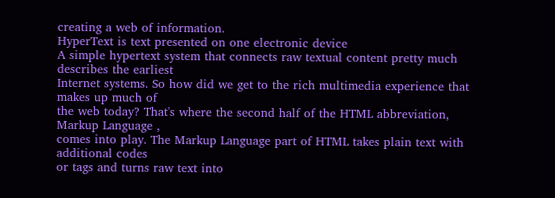creating a web of information.
HyperText is text presented on one electronic device
A simple hypertext system that connects raw textual content pretty much describes the earliest
Internet systems. So how did we get to the rich multimedia experience that makes up much of
the web today? That's where the second half of the HTML abbreviation, Markup Language ,
comes into play. The Markup Language part of HTML takes plain text with additional codes
or tags and turns raw text into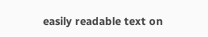easily readable text on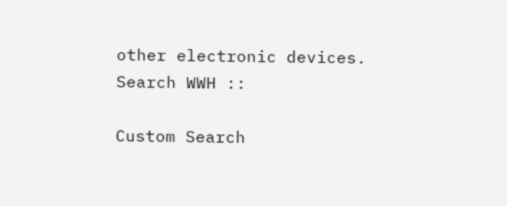other electronic devices.
Search WWH ::

Custom Search